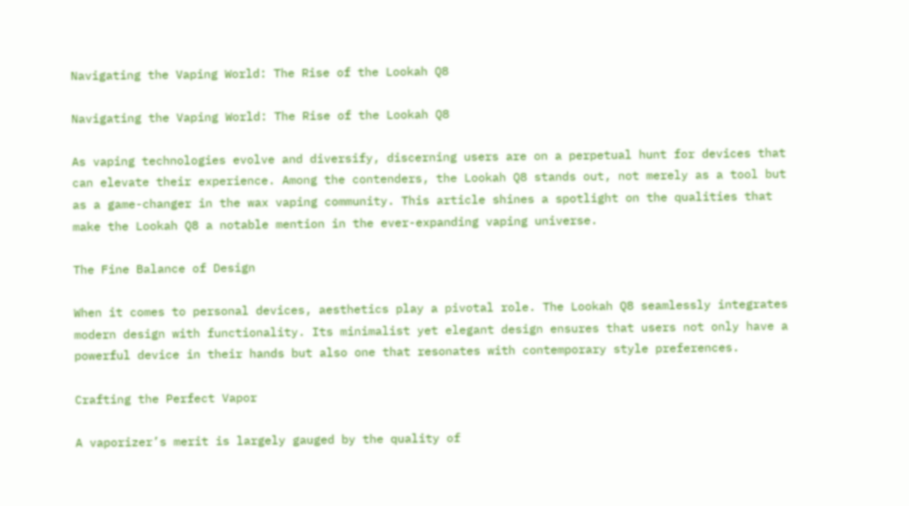Navigating the Vaping World: The Rise of the Lookah Q8

Navigating the Vaping World: The Rise of the Lookah Q8

As vaping technologies evolve and diversify, discerning users are on a perpetual hunt for devices that can elevate their experience. Among the contenders, the Lookah Q8 stands out, not merely as a tool but as a game-changer in the wax vaping community. This article shines a spotlight on the qualities that make the Lookah Q8 a notable mention in the ever-expanding vaping universe.

The Fine Balance of Design

When it comes to personal devices, aesthetics play a pivotal role. The Lookah Q8 seamlessly integrates modern design with functionality. Its minimalist yet elegant design ensures that users not only have a powerful device in their hands but also one that resonates with contemporary style preferences.

Crafting the Perfect Vapor

A vaporizer’s merit is largely gauged by the quality of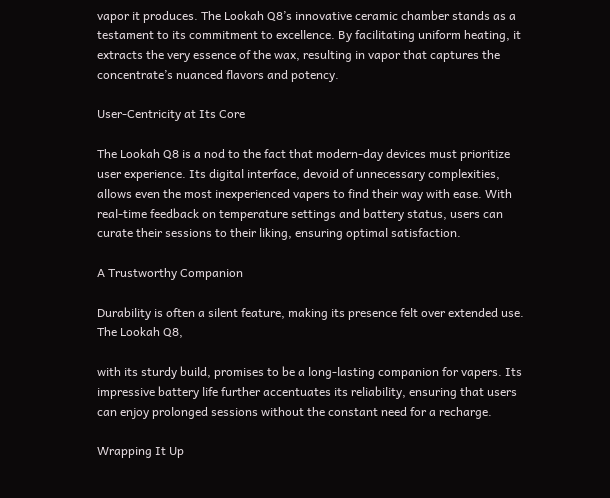vapor it produces. The Lookah Q8’s innovative ceramic chamber stands as a testament to its commitment to excellence. By facilitating uniform heating, it extracts the very essence of the wax, resulting in vapor that captures the concentrate’s nuanced flavors and potency.

User-Centricity at Its Core

The Lookah Q8 is a nod to the fact that modern-day devices must prioritize user experience. Its digital interface, devoid of unnecessary complexities, allows even the most inexperienced vapers to find their way with ease. With real-time feedback on temperature settings and battery status, users can curate their sessions to their liking, ensuring optimal satisfaction.

A Trustworthy Companion

Durability is often a silent feature, making its presence felt over extended use. The Lookah Q8,

with its sturdy build, promises to be a long-lasting companion for vapers. Its impressive battery life further accentuates its reliability, ensuring that users can enjoy prolonged sessions without the constant need for a recharge.

Wrapping It Up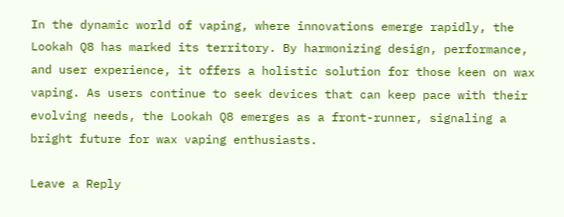In the dynamic world of vaping, where innovations emerge rapidly, the Lookah Q8 has marked its territory. By harmonizing design, performance, and user experience, it offers a holistic solution for those keen on wax vaping. As users continue to seek devices that can keep pace with their evolving needs, the Lookah Q8 emerges as a front-runner, signaling a bright future for wax vaping enthusiasts.

Leave a Reply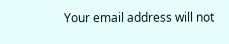Your email address will not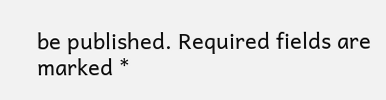be published. Required fields are marked *